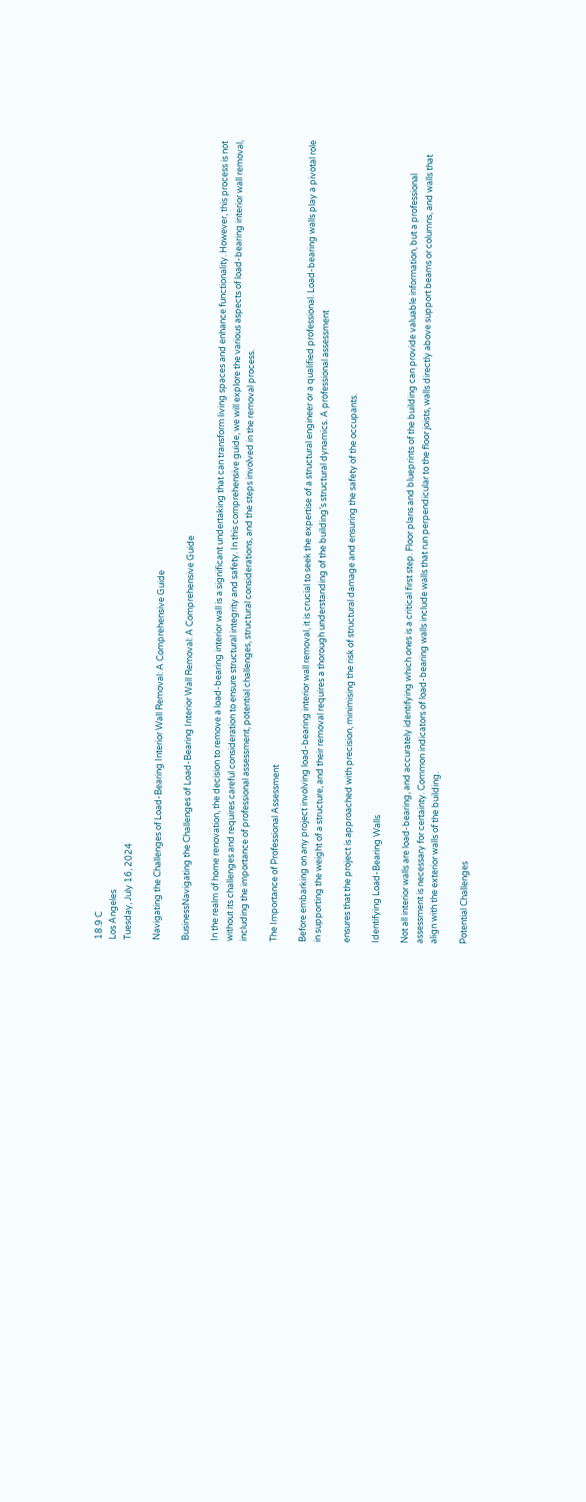18.9 C
Los Angeles
Tuesday, July 16, 2024

Navigating the Challenges of Load-Bearing Interior Wall Removal: A Comprehensive Guide

BusinessNavigating the Challenges of Load-Bearing Interior Wall Removal: A Comprehensive Guide

In the realm of home renovation, the decision to remove a load-bearing interior wall is a significant undertaking that can transform living spaces and enhance functionality. However, this process is not without its challenges and requires careful consideration to ensure structural integrity and safety. In this comprehensive guide, we will explore the various aspects of load-bearing interior wall removal, including the importance of professional assessment, potential challenges, structural considerations, and the steps involved in the removal process.

The Importance of Professional Assessment

Before embarking on any project involving load-bearing interior wall removal, it is crucial to seek the expertise of a structural engineer or a qualified professional. Load-bearing walls play a pivotal role in supporting the weight of a structure, and their removal requires a thorough understanding of the building’s structural dynamics. A professional assessment

ensures that the project is approached with precision, minimising the risk of structural damage and ensuring the safety of the occupants.

Identifying Load-Bearing Walls

Not all interior walls are load-bearing, and accurately identifying which ones is a critical first step. Floor plans and blueprints of the building can provide valuable information, but a professional assessment is necessary for certainty. Common indicators of load-bearing walls include walls that run perpendicular to the floor joists, walls directly above support beams or columns, and walls that align with the exterior walls of the building.

Potential Challenges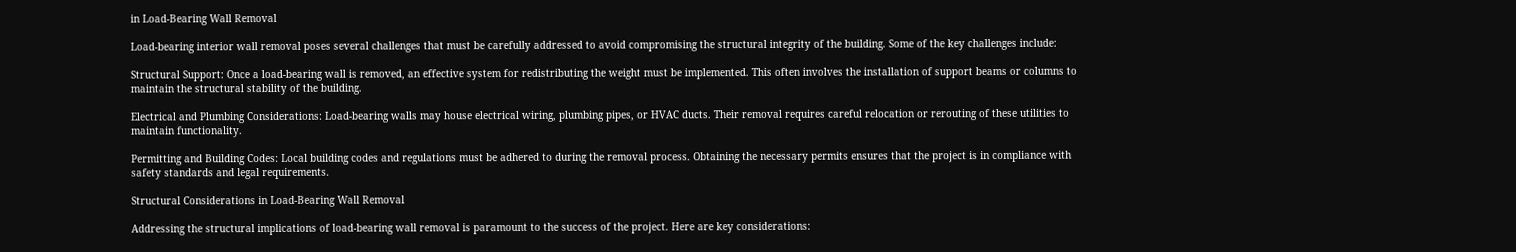in Load-Bearing Wall Removal

Load-bearing interior wall removal poses several challenges that must be carefully addressed to avoid compromising the structural integrity of the building. Some of the key challenges include:

Structural Support: Once a load-bearing wall is removed, an effective system for redistributing the weight must be implemented. This often involves the installation of support beams or columns to maintain the structural stability of the building.

Electrical and Plumbing Considerations: Load-bearing walls may house electrical wiring, plumbing pipes, or HVAC ducts. Their removal requires careful relocation or rerouting of these utilities to maintain functionality.

Permitting and Building Codes: Local building codes and regulations must be adhered to during the removal process. Obtaining the necessary permits ensures that the project is in compliance with safety standards and legal requirements.

Structural Considerations in Load-Bearing Wall Removal

Addressing the structural implications of load-bearing wall removal is paramount to the success of the project. Here are key considerations: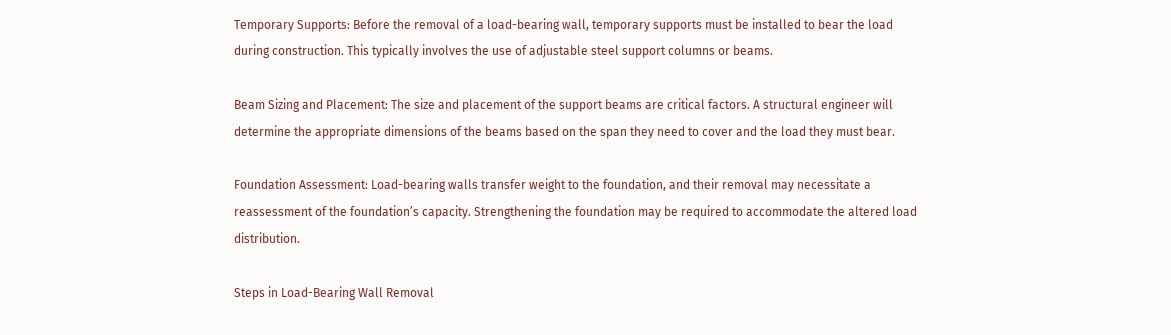Temporary Supports: Before the removal of a load-bearing wall, temporary supports must be installed to bear the load during construction. This typically involves the use of adjustable steel support columns or beams.

Beam Sizing and Placement: The size and placement of the support beams are critical factors. A structural engineer will determine the appropriate dimensions of the beams based on the span they need to cover and the load they must bear.

Foundation Assessment: Load-bearing walls transfer weight to the foundation, and their removal may necessitate a reassessment of the foundation’s capacity. Strengthening the foundation may be required to accommodate the altered load distribution.

Steps in Load-Bearing Wall Removal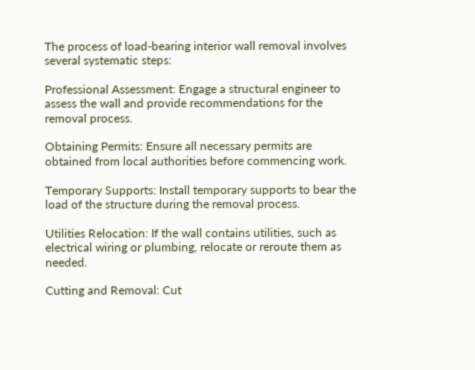The process of load-bearing interior wall removal involves several systematic steps:

Professional Assessment: Engage a structural engineer to assess the wall and provide recommendations for the removal process.

Obtaining Permits: Ensure all necessary permits are obtained from local authorities before commencing work.

Temporary Supports: Install temporary supports to bear the load of the structure during the removal process.

Utilities Relocation: If the wall contains utilities, such as electrical wiring or plumbing, relocate or reroute them as needed.

Cutting and Removal: Cut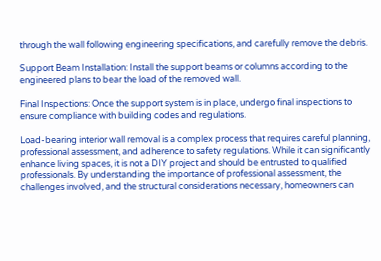through the wall following engineering specifications, and carefully remove the debris.

Support Beam Installation: Install the support beams or columns according to the engineered plans to bear the load of the removed wall.

Final Inspections: Once the support system is in place, undergo final inspections to ensure compliance with building codes and regulations.

Load-bearing interior wall removal is a complex process that requires careful planning, professional assessment, and adherence to safety regulations. While it can significantly enhance living spaces, it is not a DIY project and should be entrusted to qualified professionals. By understanding the importance of professional assessment, the challenges involved, and the structural considerations necessary, homeowners can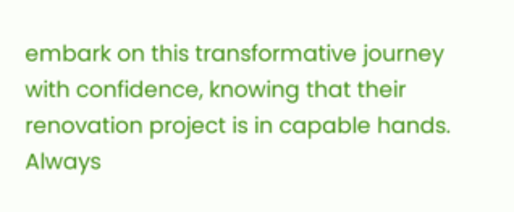embark on this transformative journey with confidence, knowing that their renovation project is in capable hands. Always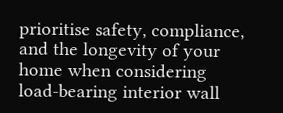prioritise safety, compliance, and the longevity of your home when considering load-bearing interior wall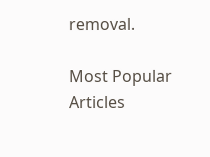removal.

Most Popular Articles